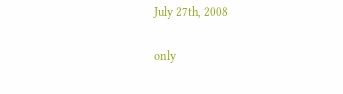July 27th, 2008

only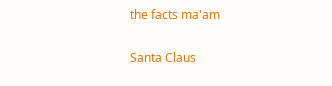the facts ma'am

Santa Claus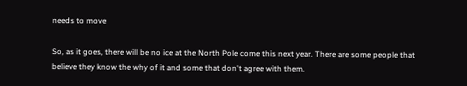needs to move

So, as it goes, there will be no ice at the North Pole come this next year. There are some people that believe they know the why of it and some that don't agree with them.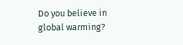Do you believe in global warming?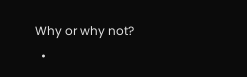Why or why not?
  •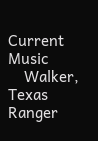Current Music
    Walker, Texas Ranger